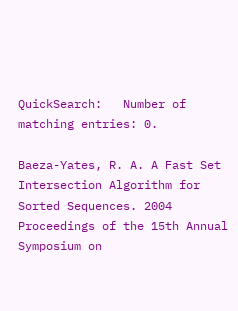QuickSearch:   Number of matching entries: 0.

Baeza-Yates, R. A. A Fast Set Intersection Algorithm for Sorted Sequences. 2004 Proceedings of the 15th Annual Symposium on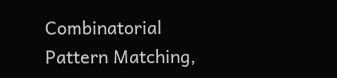Combinatorial Pattern Matching,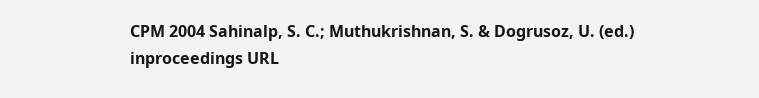CPM 2004 Sahinalp, S. C.; Muthukrishnan, S. & Dogrusoz, U. (ed.)
inproceedings URL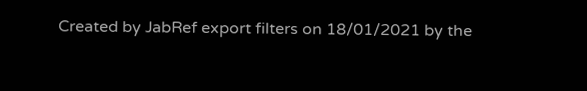Created by JabRef export filters on 18/01/2021 by the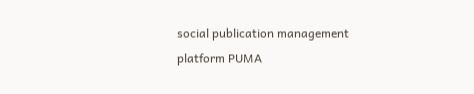social publication management platform PUMA